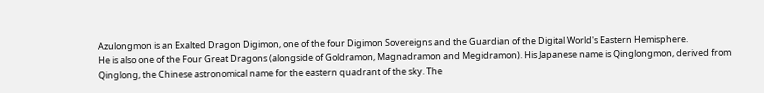Azulongmon is an Exalted Dragon Digimon, one of the four Digimon Sovereigns and the Guardian of the Digital World's Eastern Hemisphere.
He is also one of the Four Great Dragons (alongside of Goldramon, Magnadramon and Megidramon). His Japanese name is Qinglongmon, derived from Qinglong, the Chinese astronomical name for the eastern quadrant of the sky. The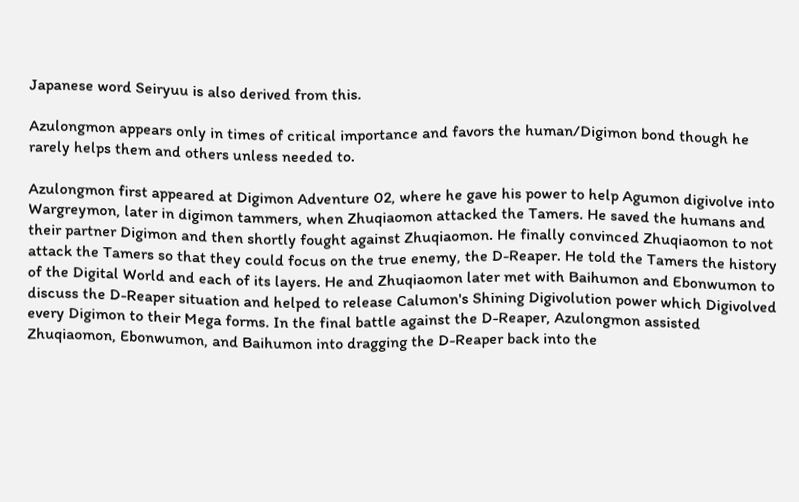Japanese word Seiryuu is also derived from this.

Azulongmon appears only in times of critical importance and favors the human/Digimon bond though he rarely helps them and others unless needed to.

Azulongmon first appeared at Digimon Adventure 02, where he gave his power to help Agumon digivolve into Wargreymon, later in digimon tammers, when Zhuqiaomon attacked the Tamers. He saved the humans and their partner Digimon and then shortly fought against Zhuqiaomon. He finally convinced Zhuqiaomon to not attack the Tamers so that they could focus on the true enemy, the D-Reaper. He told the Tamers the history of the Digital World and each of its layers. He and Zhuqiaomon later met with Baihumon and Ebonwumon to discuss the D-Reaper situation and helped to release Calumon's Shining Digivolution power which Digivolved every Digimon to their Mega forms. In the final battle against the D-Reaper, Azulongmon assisted Zhuqiaomon, Ebonwumon, and Baihumon into dragging the D-Reaper back into the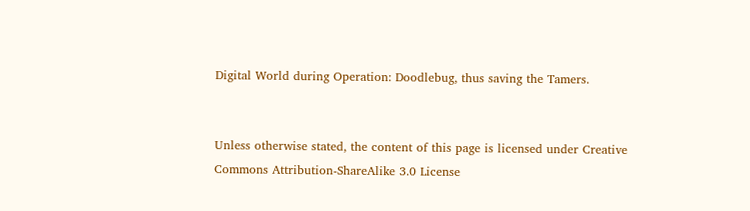Digital World during Operation: Doodlebug, thus saving the Tamers.


Unless otherwise stated, the content of this page is licensed under Creative Commons Attribution-ShareAlike 3.0 License